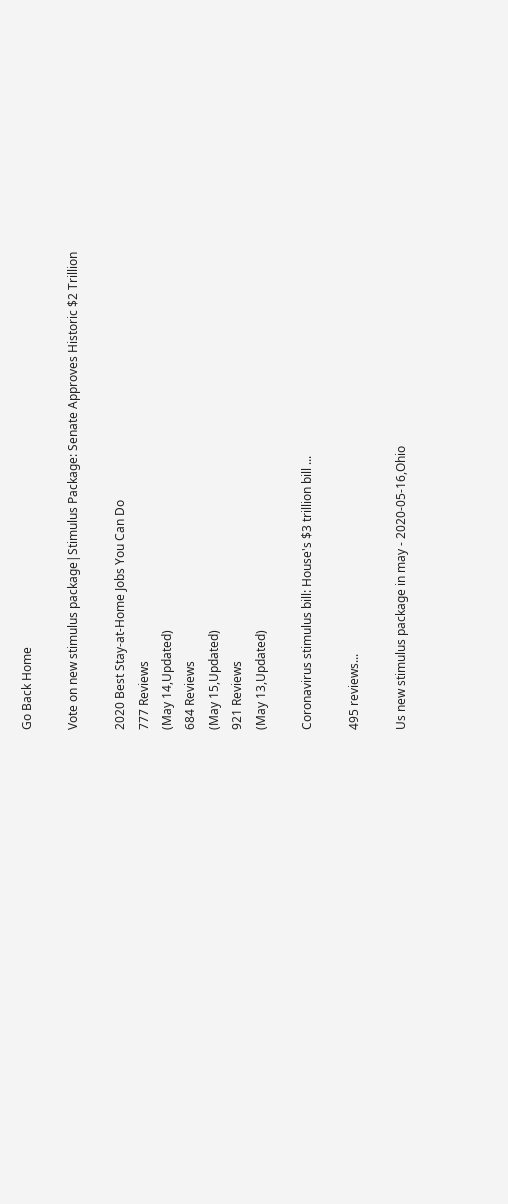Go Back Home

Vote on new stimulus package|Stimulus Package: Senate Approves Historic $2 Trillion

2020 Best Stay-at-Home Jobs You Can Do
777 Reviews
(May 14,Updated)
684 Reviews
(May 15,Updated)
921 Reviews
(May 13,Updated)

Coronavirus stimulus bill: House's $3 trillion bill ...

495 reviews...

Us new stimulus package in may - 2020-05-16,Ohio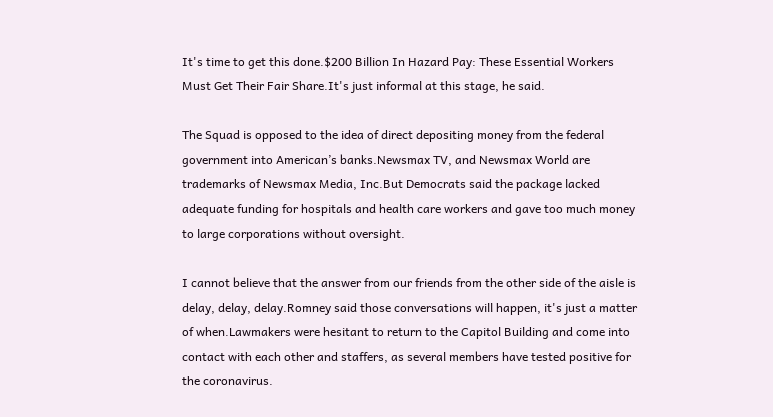It's time to get this done.$200 Billion In Hazard Pay: These Essential Workers Must Get Their Fair Share.It's just informal at this stage, he said.

The Squad is opposed to the idea of direct depositing money from the federal government into American’s banks.Newsmax TV, and Newsmax World are trademarks of Newsmax Media, Inc.But Democrats said the package lacked adequate funding for hospitals and health care workers and gave too much money to large corporations without oversight.

I cannot believe that the answer from our friends from the other side of the aisle is delay, delay, delay.Romney said those conversations will happen, it's just a matter of when.Lawmakers were hesitant to return to the Capitol Building and come into contact with each other and staffers, as several members have tested positive for the coronavirus.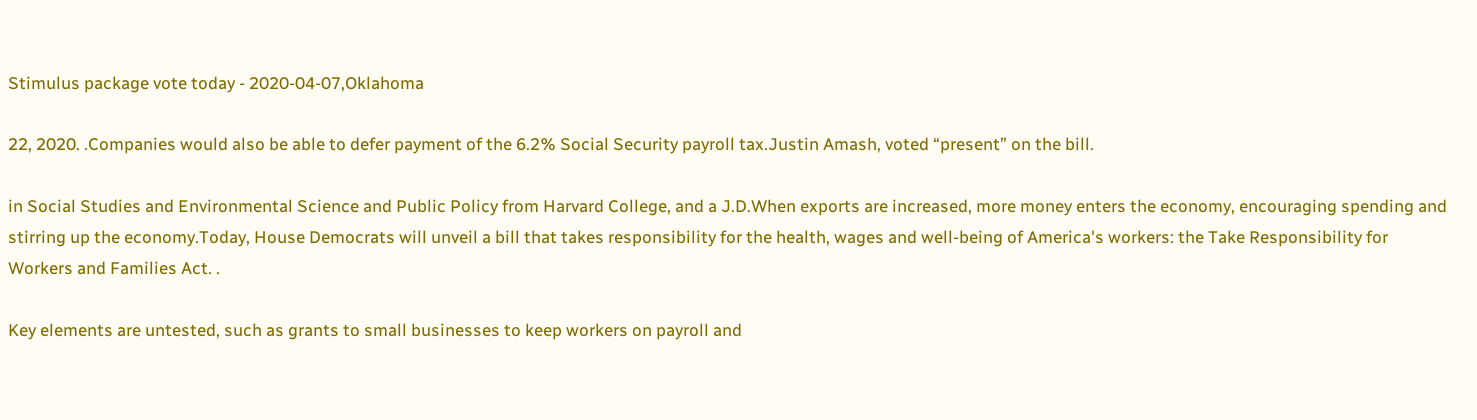Stimulus package vote today - 2020-04-07,Oklahoma

22, 2020. .Companies would also be able to defer payment of the 6.2% Social Security payroll tax.Justin Amash, voted “present” on the bill.

in Social Studies and Environmental Science and Public Policy from Harvard College, and a J.D.When exports are increased, more money enters the economy, encouraging spending and stirring up the economy.Today, House Democrats will unveil a bill that takes responsibility for the health, wages and well-being of America's workers: the Take Responsibility for Workers and Families Act. .

Key elements are untested, such as grants to small businesses to keep workers on payroll and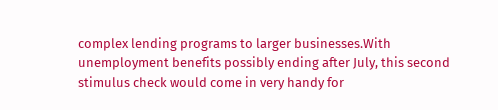complex lending programs to larger businesses.With unemployment benefits possibly ending after July, this second stimulus check would come in very handy for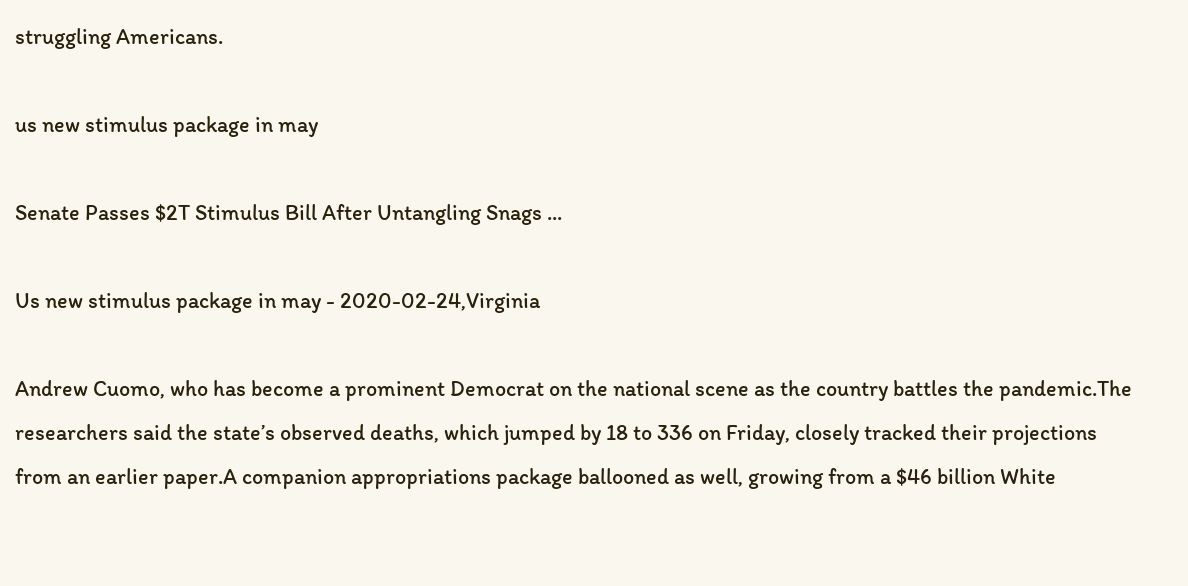struggling Americans.

us new stimulus package in may

Senate Passes $2T Stimulus Bill After Untangling Snags ...

Us new stimulus package in may - 2020-02-24,Virginia

Andrew Cuomo, who has become a prominent Democrat on the national scene as the country battles the pandemic.The researchers said the state’s observed deaths, which jumped by 18 to 336 on Friday, closely tracked their projections from an earlier paper.A companion appropriations package ballooned as well, growing from a $46 billion White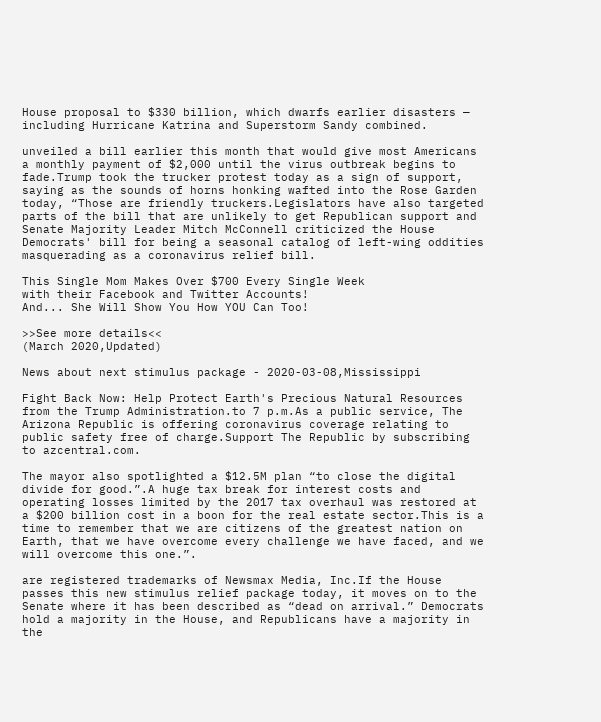House proposal to $330 billion, which dwarfs earlier disasters — including Hurricane Katrina and Superstorm Sandy combined.

unveiled a bill earlier this month that would give most Americans a monthly payment of $2,000 until the virus outbreak begins to fade.Trump took the trucker protest today as a sign of support, saying as the sounds of horns honking wafted into the Rose Garden today, “Those are friendly truckers.Legislators have also targeted parts of the bill that are unlikely to get Republican support and Senate Majority Leader Mitch McConnell criticized the House Democrats' bill for being a seasonal catalog of left-wing oddities masquerading as a coronavirus relief bill.

This Single Mom Makes Over $700 Every Single Week
with their Facebook and Twitter Accounts!
And... She Will Show You How YOU Can Too!

>>See more details<<
(March 2020,Updated)

News about next stimulus package - 2020-03-08,Mississippi

Fight Back Now: Help Protect Earth's Precious Natural Resources from the Trump Administration.to 7 p.m.As a public service, The Arizona Republic is offering coronavirus coverage relating to public safety free of charge.Support The Republic by subscribing to azcentral.com.

The mayor also spotlighted a $12.5M plan “to close the digital divide for good.”.A huge tax break for interest costs and operating losses limited by the 2017 tax overhaul was restored at a $200 billion cost in a boon for the real estate sector.This is a time to remember that we are citizens of the greatest nation on Earth, that we have overcome every challenge we have faced, and we will overcome this one.”.

are registered trademarks of Newsmax Media, Inc.If the House passes this new stimulus relief package today, it moves on to the Senate where it has been described as “dead on arrival.” Democrats hold a majority in the House, and Republicans have a majority in the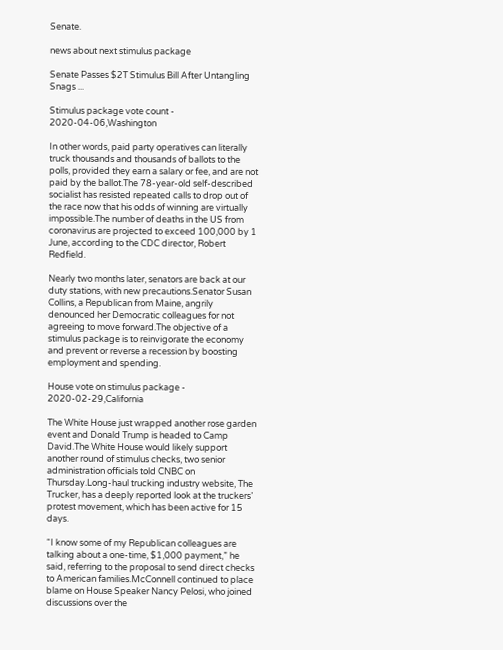Senate.

news about next stimulus package

Senate Passes $2T Stimulus Bill After Untangling Snags ...

Stimulus package vote count - 2020-04-06,Washington

In other words, paid party operatives can literally truck thousands and thousands of ballots to the polls, provided they earn a salary or fee, and are not paid by the ballot.The 78-year-old self-described socialist has resisted repeated calls to drop out of the race now that his odds of winning are virtually impossible.The number of deaths in the US from coronavirus are projected to exceed 100,000 by 1 June, according to the CDC director, Robert Redfield.

Nearly two months later, senators are back at our duty stations, with new precautions.Senator Susan Collins, a Republican from Maine, angrily denounced her Democratic colleagues for not agreeing to move forward.The objective of a stimulus package is to reinvigorate the economy and prevent or reverse a recession by boosting employment and spending.

House vote on stimulus package - 2020-02-29,California

The White House just wrapped another rose garden event and Donald Trump is headed to Camp David.The White House would likely support another round of stimulus checks, two senior administration officials told CNBC on Thursday.Long-haul trucking industry website, The Trucker, has a deeply reported look at the truckers’ protest movement, which has been active for 15 days.

“I know some of my Republican colleagues are talking about a one-time, $1,000 payment,” he said, referring to the proposal to send direct checks to American families.McConnell continued to place blame on House Speaker Nancy Pelosi, who joined discussions over the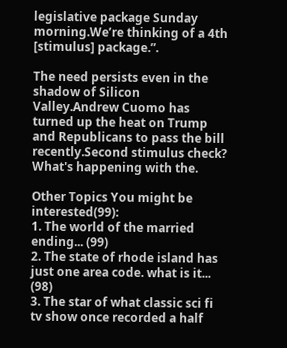legislative package Sunday morning.We’re thinking of a 4th [stimulus] package.”.

The need persists even in the shadow of Silicon Valley.Andrew Cuomo has turned up the heat on Trump and Republicans to pass the bill recently.Second stimulus check? What's happening with the.

Other Topics You might be interested(99):
1. The world of the married ending... (99)
2. The state of rhode island has just one area code. what is it... (98)
3. The star of what classic sci fi tv show once recorded a half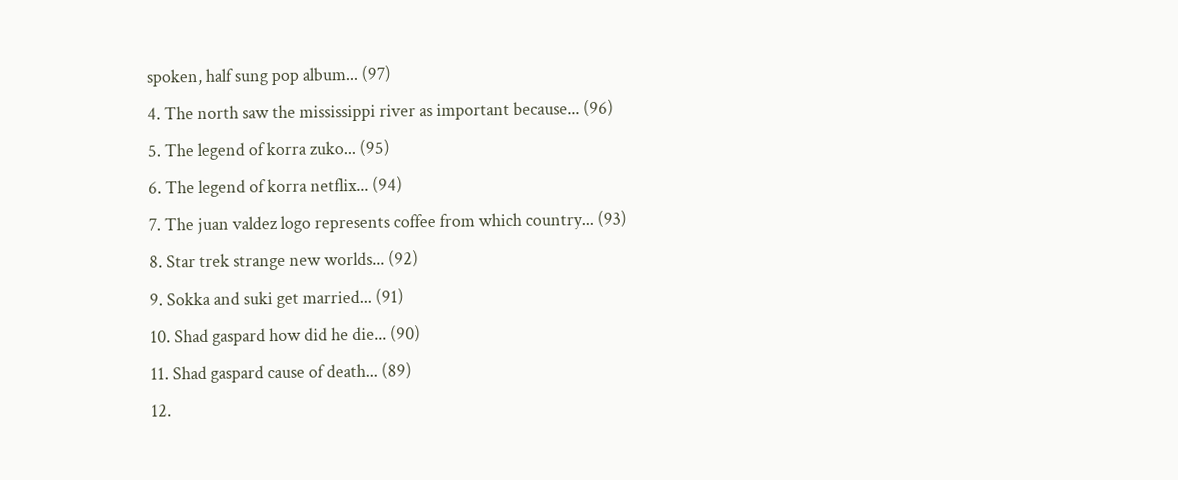spoken, half sung pop album... (97)
4. The north saw the mississippi river as important because... (96)
5. The legend of korra zuko... (95)
6. The legend of korra netflix... (94)
7. The juan valdez logo represents coffee from which country... (93)
8. Star trek strange new worlds... (92)
9. Sokka and suki get married... (91)
10. Shad gaspard how did he die... (90)
11. Shad gaspard cause of death... (89)
12.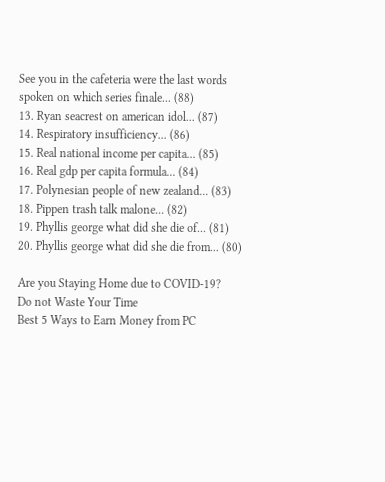See you in the cafeteria were the last words spoken on which series finale... (88)
13. Ryan seacrest on american idol... (87)
14. Respiratory insufficiency... (86)
15. Real national income per capita... (85)
16. Real gdp per capita formula... (84)
17. Polynesian people of new zealand... (83)
18. Pippen trash talk malone... (82)
19. Phyllis george what did she die of... (81)
20. Phyllis george what did she die from... (80)

Are you Staying Home due to COVID-19?
Do not Waste Your Time
Best 5 Ways to Earn Money from PC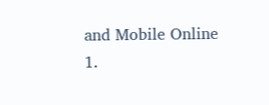and Mobile Online
1.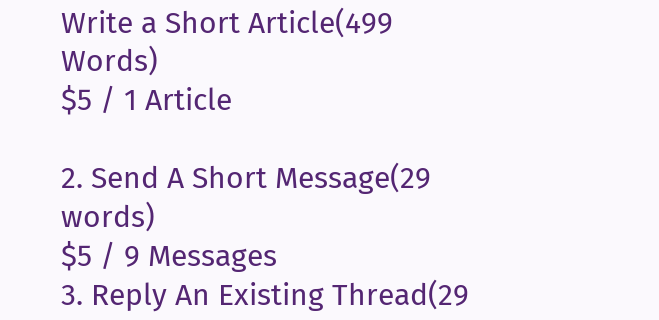Write a Short Article(499 Words)
$5 / 1 Article

2. Send A Short Message(29 words)
$5 / 9 Messages
3. Reply An Existing Thread(29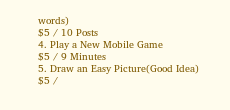words)
$5 / 10 Posts
4. Play a New Mobile Game
$5 / 9 Minutes
5. Draw an Easy Picture(Good Idea)
$5 /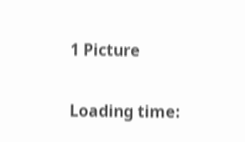1 Picture

Loading time: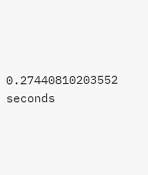0.27440810203552 seconds